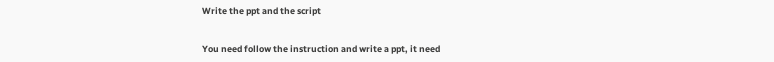Write the ppt and the script


You need follow the instruction and write a ppt, it need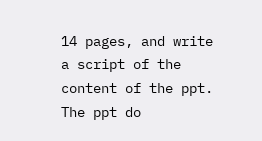14 pages, and write a script of the content of the ppt. The ppt do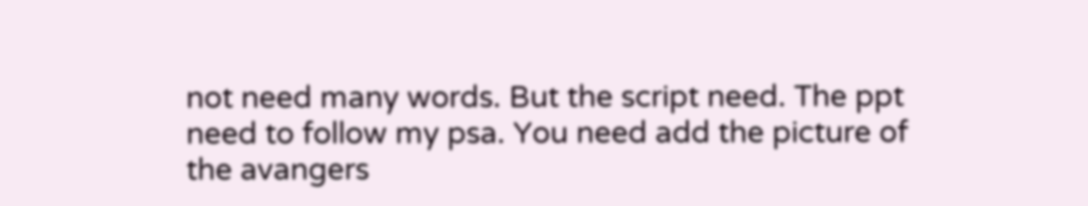not need many words. But the script need. The ppt need to follow my psa. You need add the picture of the avangers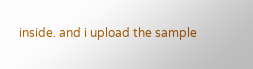inside. and i upload the sample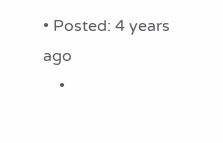• Posted: 4 years ago
    •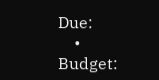Due:
    • Budget: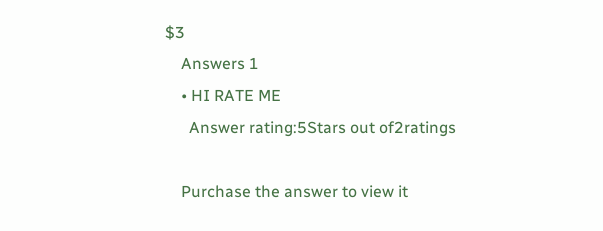$3
    Answers 1
    • HI RATE ME
      Answer rating:5Stars out of2ratings

    Purchase the answer to view it